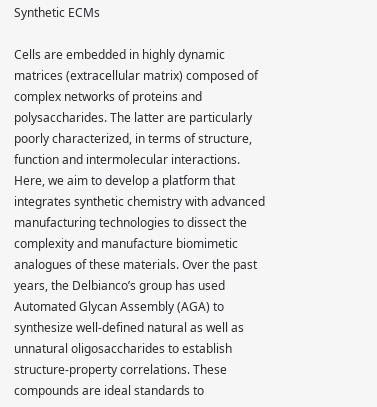Synthetic ECMs

Cells are embedded in highly dynamic matrices (extracellular matrix) composed of complex networks of proteins and polysaccharides. The latter are particularly poorly characterized, in terms of structure, function and intermolecular interactions. Here, we aim to develop a platform that integrates synthetic chemistry with advanced manufacturing technologies to dissect the complexity and manufacture biomimetic analogues of these materials. Over the past years, the Delbianco’s group has used Automated Glycan Assembly (AGA) to synthesize well-defined natural as well as unnatural oligosaccharides to establish structure-property correlations. These compounds are ideal standards to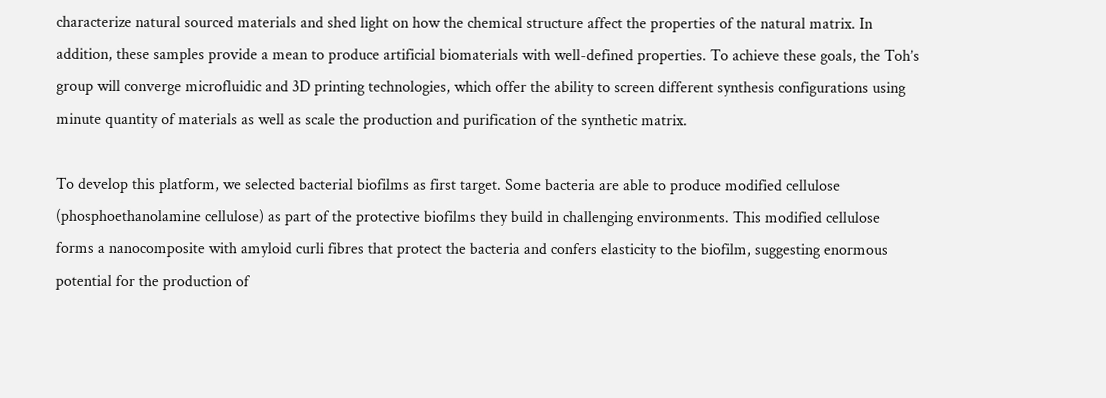characterize natural sourced materials and shed light on how the chemical structure affect the properties of the natural matrix. In addition, these samples provide a mean to produce artificial biomaterials with well-defined properties. To achieve these goals, the Toh’s group will converge microfluidic and 3D printing technologies, which offer the ability to screen different synthesis configurations using minute quantity of materials as well as scale the production and purification of the synthetic matrix.

To develop this platform, we selected bacterial biofilms as first target. Some bacteria are able to produce modified cellulose (phosphoethanolamine cellulose) as part of the protective biofilms they build in challenging environments. This modified cellulose forms a nanocomposite with amyloid curli fibres that protect the bacteria and confers elasticity to the biofilm, suggesting enormous potential for the production of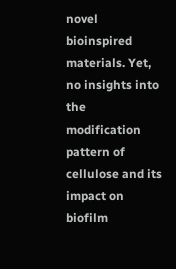novel bioinspired materials. Yet, no insights into the modification pattern of cellulose and its impact on biofilm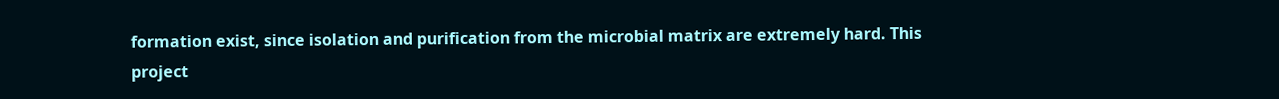formation exist, since isolation and purification from the microbial matrix are extremely hard. This project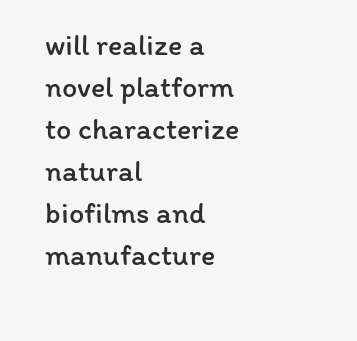will realize a novel platform to characterize natural biofilms and manufacture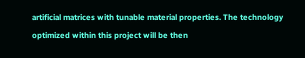artificial matrices with tunable material properties. The technology optimized within this project will be then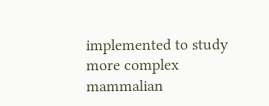implemented to study more complex mammalian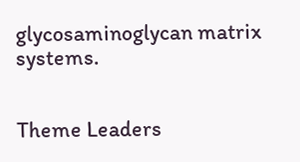glycosaminoglycan matrix systems.


Theme Leaders